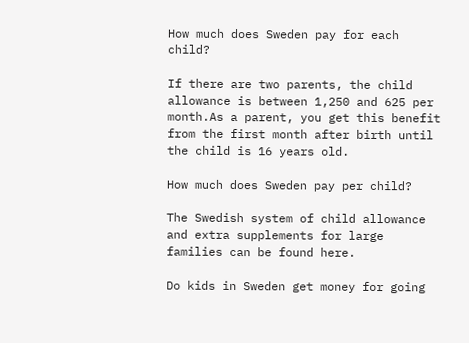How much does Sweden pay for each child?

If there are two parents, the child allowance is between 1,250 and 625 per month.As a parent, you get this benefit from the first month after birth until the child is 16 years old.

How much does Sweden pay per child?

The Swedish system of child allowance and extra supplements for large families can be found here.

Do kids in Sweden get money for going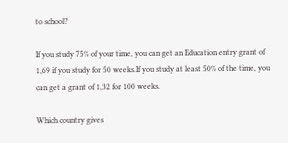to school?

If you study 75% of your time, you can get an Education entry grant of 1,69 if you study for 50 weeks.If you study at least 50% of the time, you can get a grant of 1,32 for 100 weeks.

Which country gives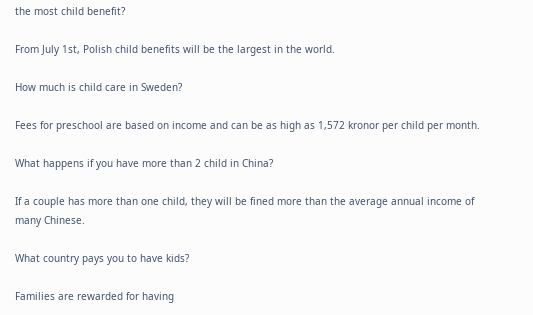the most child benefit?

From July 1st, Polish child benefits will be the largest in the world.

How much is child care in Sweden?

Fees for preschool are based on income and can be as high as 1,572 kronor per child per month.

What happens if you have more than 2 child in China?

If a couple has more than one child, they will be fined more than the average annual income of many Chinese.

What country pays you to have kids?

Families are rewarded for having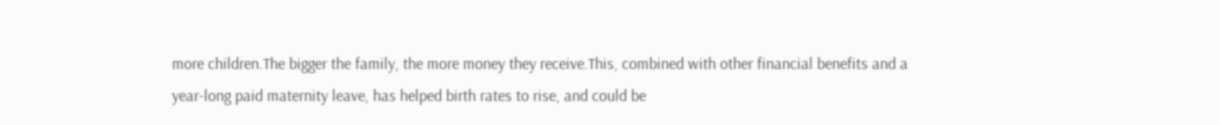more children.The bigger the family, the more money they receive.This, combined with other financial benefits and a year-long paid maternity leave, has helped birth rates to rise, and could be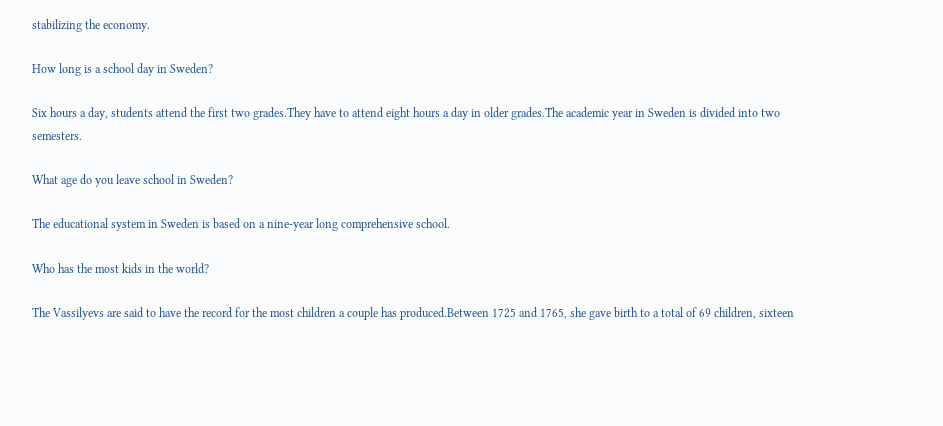stabilizing the economy.

How long is a school day in Sweden?

Six hours a day, students attend the first two grades.They have to attend eight hours a day in older grades.The academic year in Sweden is divided into two semesters.

What age do you leave school in Sweden?

The educational system in Sweden is based on a nine-year long comprehensive school.

Who has the most kids in the world?

The Vassilyevs are said to have the record for the most children a couple has produced.Between 1725 and 1765, she gave birth to a total of 69 children, sixteen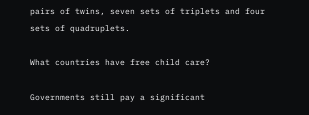pairs of twins, seven sets of triplets and four sets of quadruplets.

What countries have free child care?

Governments still pay a significant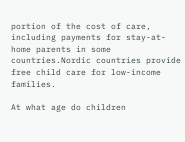portion of the cost of care, including payments for stay-at- home parents in some countries.Nordic countries provide free child care for low-income families.

At what age do children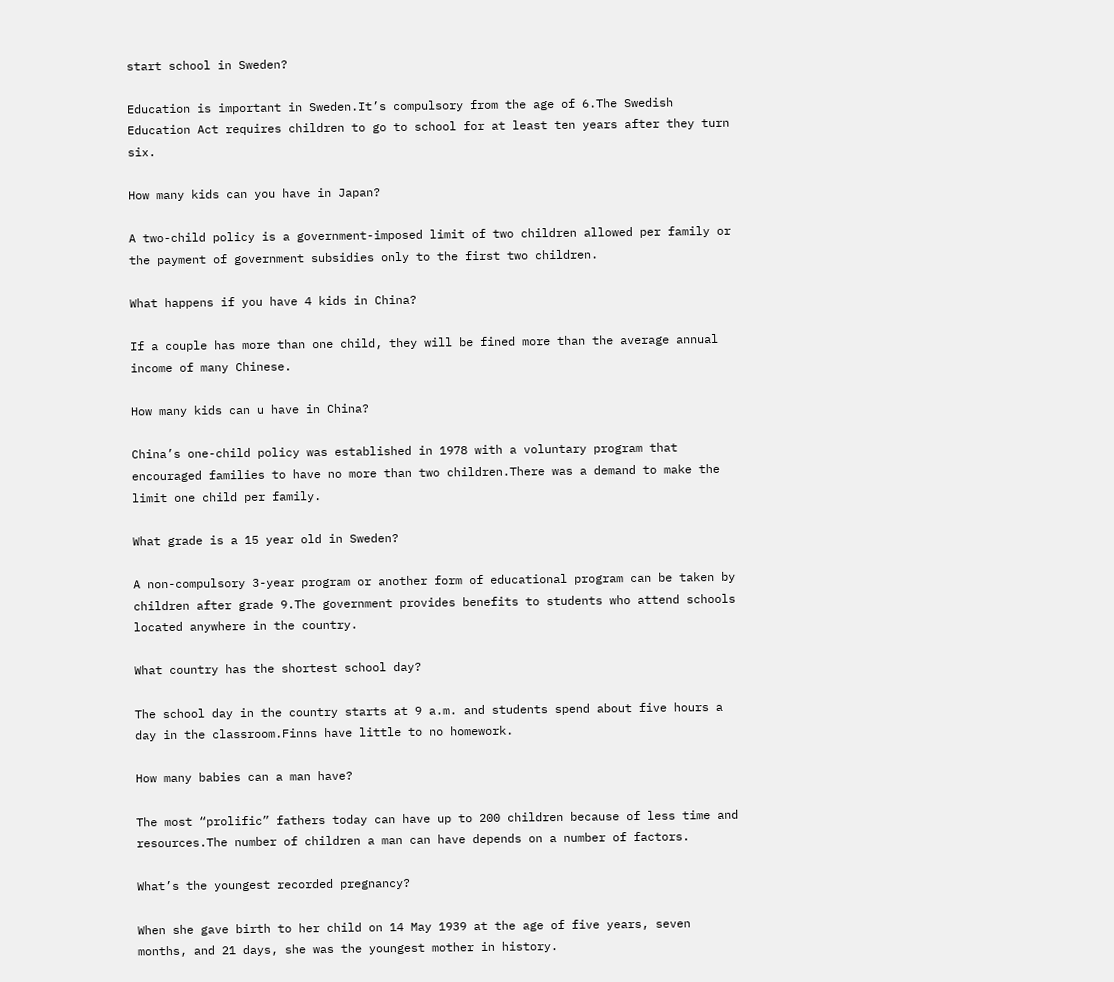start school in Sweden?

Education is important in Sweden.It’s compulsory from the age of 6.The Swedish Education Act requires children to go to school for at least ten years after they turn six.

How many kids can you have in Japan?

A two-child policy is a government-imposed limit of two children allowed per family or the payment of government subsidies only to the first two children.

What happens if you have 4 kids in China?

If a couple has more than one child, they will be fined more than the average annual income of many Chinese.

How many kids can u have in China?

China’s one-child policy was established in 1978 with a voluntary program that encouraged families to have no more than two children.There was a demand to make the limit one child per family.

What grade is a 15 year old in Sweden?

A non-compulsory 3-year program or another form of educational program can be taken by children after grade 9.The government provides benefits to students who attend schools located anywhere in the country.

What country has the shortest school day?

The school day in the country starts at 9 a.m. and students spend about five hours a day in the classroom.Finns have little to no homework.

How many babies can a man have?

The most “prolific” fathers today can have up to 200 children because of less time and resources.The number of children a man can have depends on a number of factors.

What’s the youngest recorded pregnancy?

When she gave birth to her child on 14 May 1939 at the age of five years, seven months, and 21 days, she was the youngest mother in history.